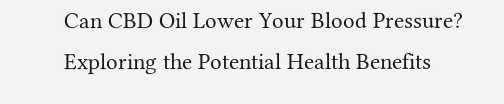Can CBD Oil Lower Your Blood Pressure? Exploring the Potential Health Benefits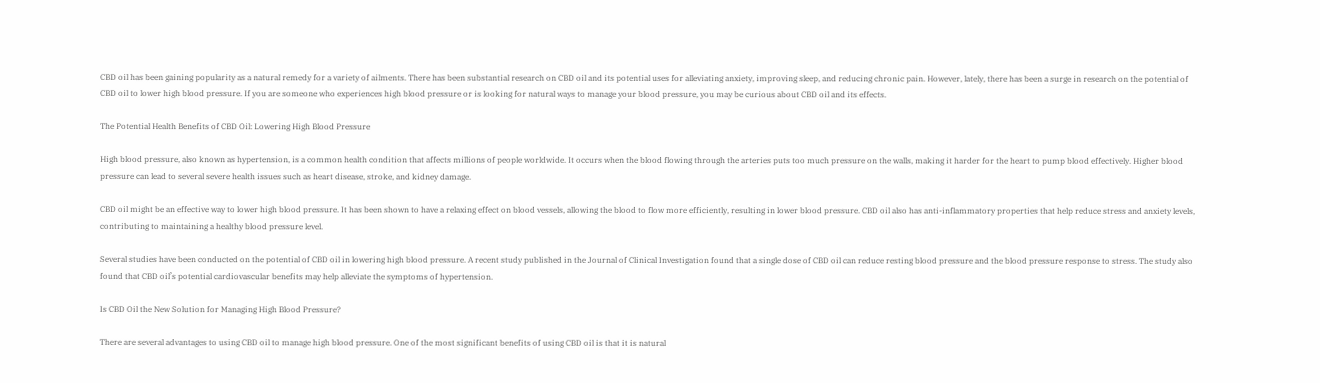CBD oil has been gaining popularity as a natural remedy for a variety of ailments. There has been substantial research on CBD oil and its potential uses for alleviating anxiety, improving sleep, and reducing chronic pain. However, lately, there has been a surge in research on the potential of CBD oil to lower high blood pressure. If you are someone who experiences high blood pressure or is looking for natural ways to manage your blood pressure, you may be curious about CBD oil and its effects.

The Potential Health Benefits of CBD Oil: Lowering High Blood Pressure

High blood pressure, also known as hypertension, is a common health condition that affects millions of people worldwide. It occurs when the blood flowing through the arteries puts too much pressure on the walls, making it harder for the heart to pump blood effectively. Higher blood pressure can lead to several severe health issues such as heart disease, stroke, and kidney damage.

CBD oil might be an effective way to lower high blood pressure. It has been shown to have a relaxing effect on blood vessels, allowing the blood to flow more efficiently, resulting in lower blood pressure. CBD oil also has anti-inflammatory properties that help reduce stress and anxiety levels, contributing to maintaining a healthy blood pressure level.

Several studies have been conducted on the potential of CBD oil in lowering high blood pressure. A recent study published in the Journal of Clinical Investigation found that a single dose of CBD oil can reduce resting blood pressure and the blood pressure response to stress. The study also found that CBD oil’s potential cardiovascular benefits may help alleviate the symptoms of hypertension.

Is CBD Oil the New Solution for Managing High Blood Pressure?

There are several advantages to using CBD oil to manage high blood pressure. One of the most significant benefits of using CBD oil is that it is natural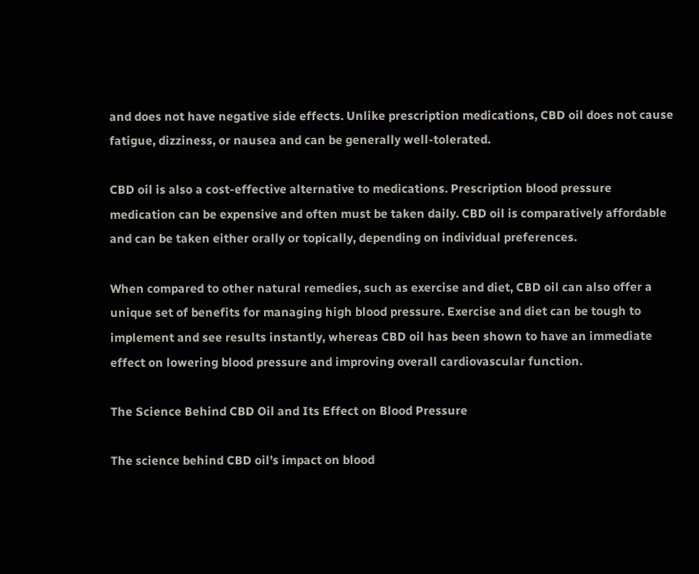and does not have negative side effects. Unlike prescription medications, CBD oil does not cause fatigue, dizziness, or nausea and can be generally well-tolerated.

CBD oil is also a cost-effective alternative to medications. Prescription blood pressure medication can be expensive and often must be taken daily. CBD oil is comparatively affordable and can be taken either orally or topically, depending on individual preferences.

When compared to other natural remedies, such as exercise and diet, CBD oil can also offer a unique set of benefits for managing high blood pressure. Exercise and diet can be tough to implement and see results instantly, whereas CBD oil has been shown to have an immediate effect on lowering blood pressure and improving overall cardiovascular function.

The Science Behind CBD Oil and Its Effect on Blood Pressure

The science behind CBD oil’s impact on blood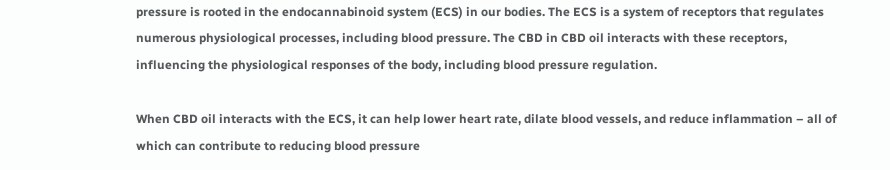pressure is rooted in the endocannabinoid system (ECS) in our bodies. The ECS is a system of receptors that regulates numerous physiological processes, including blood pressure. The CBD in CBD oil interacts with these receptors, influencing the physiological responses of the body, including blood pressure regulation.

When CBD oil interacts with the ECS, it can help lower heart rate, dilate blood vessels, and reduce inflammation – all of which can contribute to reducing blood pressure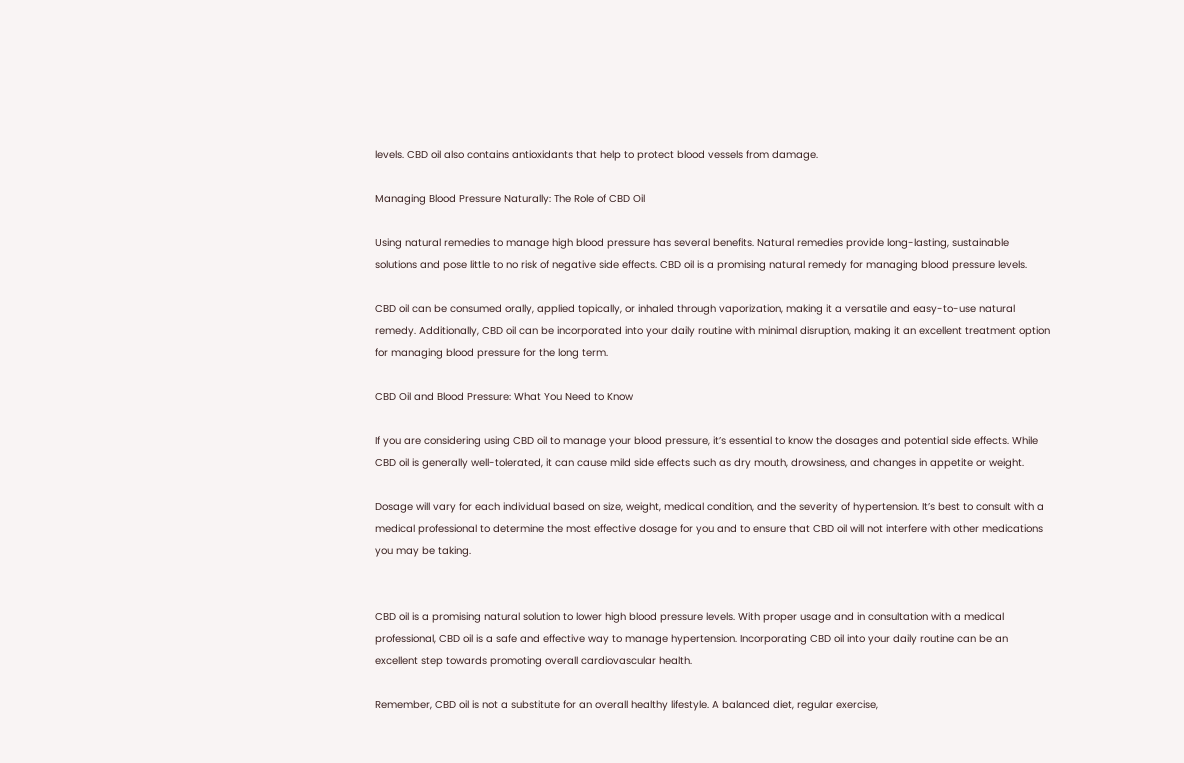levels. CBD oil also contains antioxidants that help to protect blood vessels from damage.

Managing Blood Pressure Naturally: The Role of CBD Oil

Using natural remedies to manage high blood pressure has several benefits. Natural remedies provide long-lasting, sustainable solutions and pose little to no risk of negative side effects. CBD oil is a promising natural remedy for managing blood pressure levels.

CBD oil can be consumed orally, applied topically, or inhaled through vaporization, making it a versatile and easy-to-use natural remedy. Additionally, CBD oil can be incorporated into your daily routine with minimal disruption, making it an excellent treatment option for managing blood pressure for the long term.

CBD Oil and Blood Pressure: What You Need to Know

If you are considering using CBD oil to manage your blood pressure, it’s essential to know the dosages and potential side effects. While CBD oil is generally well-tolerated, it can cause mild side effects such as dry mouth, drowsiness, and changes in appetite or weight.

Dosage will vary for each individual based on size, weight, medical condition, and the severity of hypertension. It’s best to consult with a medical professional to determine the most effective dosage for you and to ensure that CBD oil will not interfere with other medications you may be taking.


CBD oil is a promising natural solution to lower high blood pressure levels. With proper usage and in consultation with a medical professional, CBD oil is a safe and effective way to manage hypertension. Incorporating CBD oil into your daily routine can be an excellent step towards promoting overall cardiovascular health.

Remember, CBD oil is not a substitute for an overall healthy lifestyle. A balanced diet, regular exercise,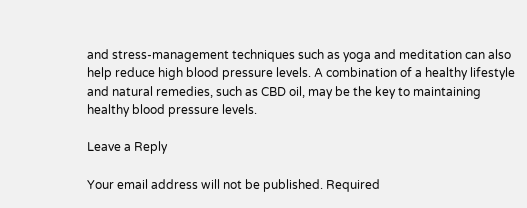and stress-management techniques such as yoga and meditation can also help reduce high blood pressure levels. A combination of a healthy lifestyle and natural remedies, such as CBD oil, may be the key to maintaining healthy blood pressure levels.

Leave a Reply

Your email address will not be published. Required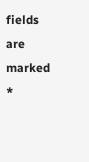fields are marked *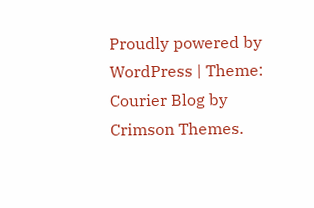Proudly powered by WordPress | Theme: Courier Blog by Crimson Themes.